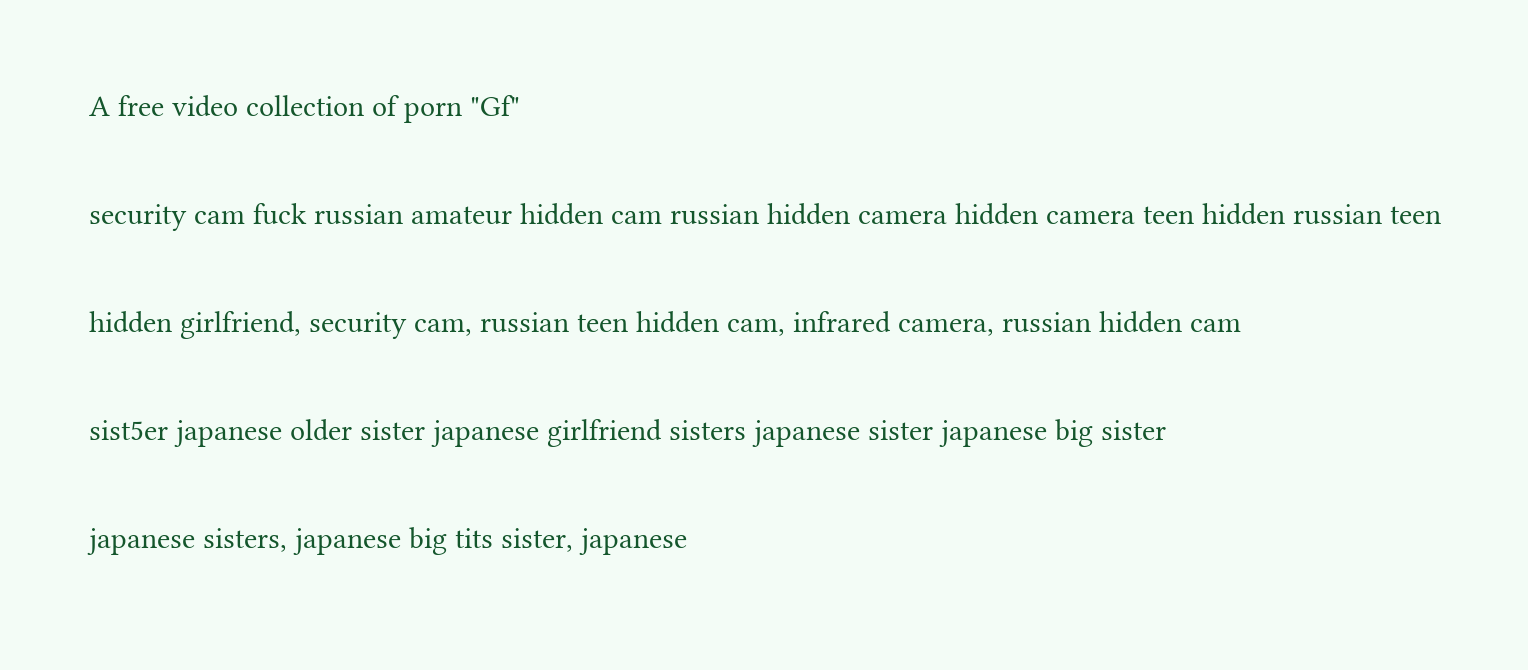A free video collection of porn "Gf"

security cam fuck russian amateur hidden cam russian hidden camera hidden camera teen hidden russian teen

hidden girlfriend, security cam, russian teen hidden cam, infrared camera, russian hidden cam

sist5er japanese older sister japanese girlfriend sisters japanese sister japanese big sister

japanese sisters, japanese big tits sister, japanese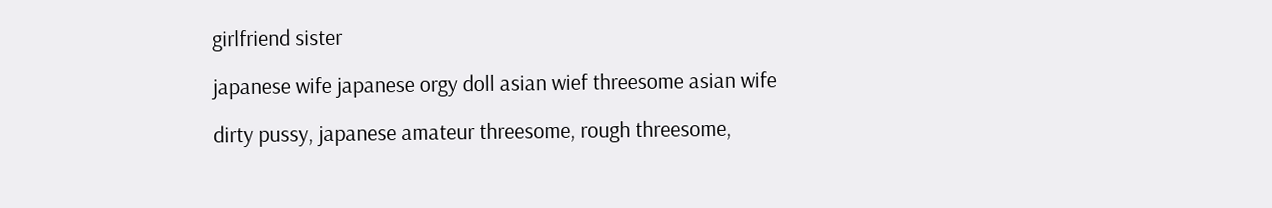girlfriend sister

japanese wife japanese orgy doll asian wief threesome asian wife

dirty pussy, japanese amateur threesome, rough threesome,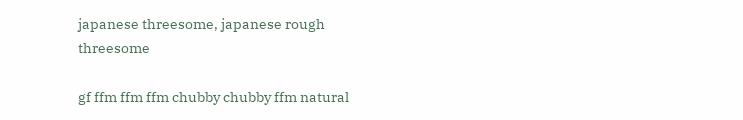japanese threesome, japanese rough threesome

gf ffm ffm ffm chubby chubby ffm natural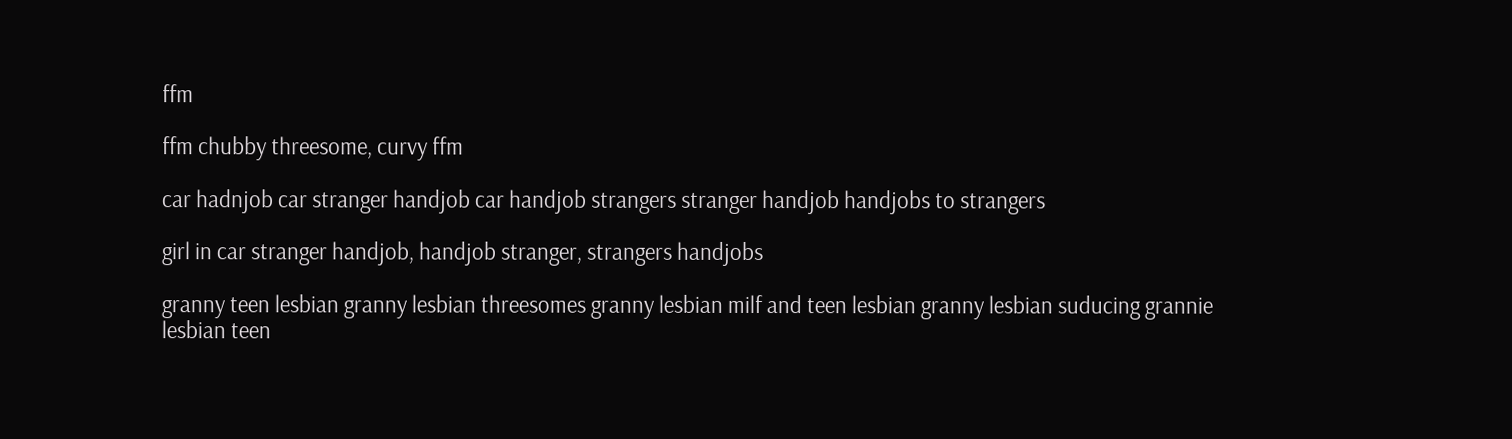ffm

ffm chubby threesome, curvy ffm

car hadnjob car stranger handjob car handjob strangers stranger handjob handjobs to strangers

girl in car stranger handjob, handjob stranger, strangers handjobs

granny teen lesbian granny lesbian threesomes granny lesbian milf and teen lesbian granny lesbian suducing grannie lesbian teen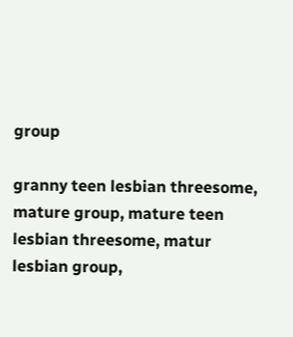group

granny teen lesbian threesome, mature group, mature teen lesbian threesome, matur lesbian group,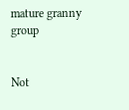mature granny group


Not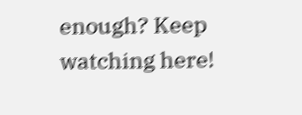enough? Keep watching here!